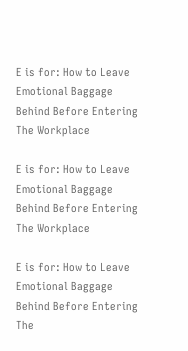E is for: How to Leave Emotional Baggage Behind Before Entering The Workplace

E is for: How to Leave Emotional Baggage Behind Before Entering The Workplace

E is for: How to Leave Emotional Baggage Behind Before Entering The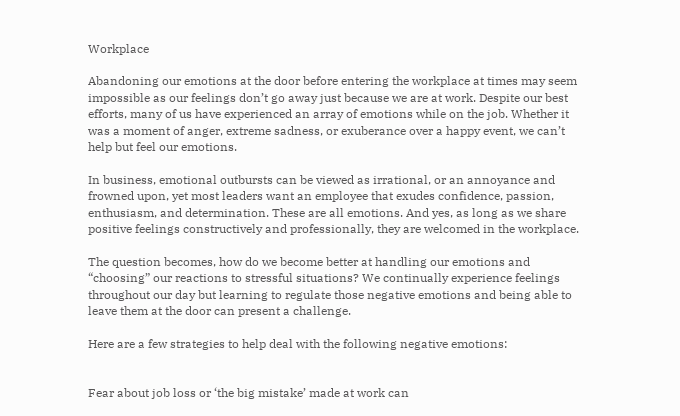Workplace

Abandoning our emotions at the door before entering the workplace at times may seem impossible as our feelings don’t go away just because we are at work. Despite our best efforts, many of us have experienced an array of emotions while on the job. Whether it was a moment of anger, extreme sadness, or exuberance over a happy event, we can’t help but feel our emotions.

In business, emotional outbursts can be viewed as irrational, or an annoyance and frowned upon, yet most leaders want an employee that exudes confidence, passion, enthusiasm, and determination. These are all emotions. And yes, as long as we share positive feelings constructively and professionally, they are welcomed in the workplace.

The question becomes, how do we become better at handling our emotions and “choosing” our reactions to stressful situations? We continually experience feelings throughout our day but learning to regulate those negative emotions and being able to leave them at the door can present a challenge.

Here are a few strategies to help deal with the following negative emotions:


Fear about job loss or ‘the big mistake’ made at work can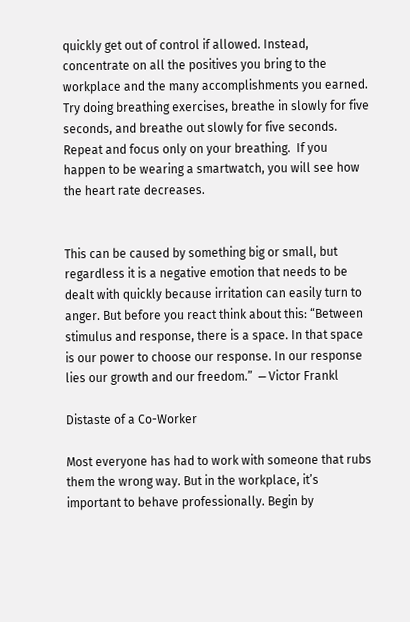quickly get out of control if allowed. Instead, concentrate on all the positives you bring to the workplace and the many accomplishments you earned. Try doing breathing exercises, breathe in slowly for five seconds, and breathe out slowly for five seconds. Repeat and focus only on your breathing.  If you happen to be wearing a smartwatch, you will see how the heart rate decreases.


This can be caused by something big or small, but regardless it is a negative emotion that needs to be dealt with quickly because irritation can easily turn to anger. But before you react think about this: “Between stimulus and response, there is a space. In that space is our power to choose our response. In our response lies our growth and our freedom.”  ⎯ Victor Frankl

Distaste of a Co-Worker

Most everyone has had to work with someone that rubs them the wrong way. But in the workplace, it’s important to behave professionally. Begin by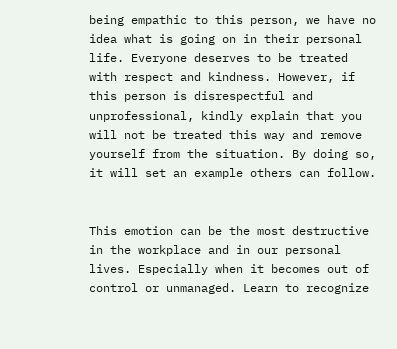being empathic to this person, we have no idea what is going on in their personal life. Everyone deserves to be treated with respect and kindness. However, if this person is disrespectful and unprofessional, kindly explain that you will not be treated this way and remove yourself from the situation. By doing so, it will set an example others can follow.


This emotion can be the most destructive in the workplace and in our personal lives. Especially when it becomes out of control or unmanaged. Learn to recognize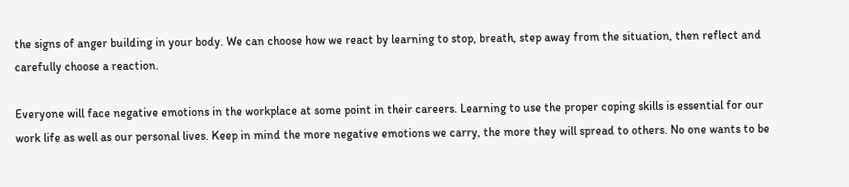the signs of anger building in your body. We can choose how we react by learning to stop, breath, step away from the situation, then reflect and carefully choose a reaction.

Everyone will face negative emotions in the workplace at some point in their careers. Learning to use the proper coping skills is essential for our work life as well as our personal lives. Keep in mind the more negative emotions we carry, the more they will spread to others. No one wants to be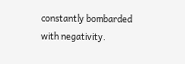constantly bombarded with negativity.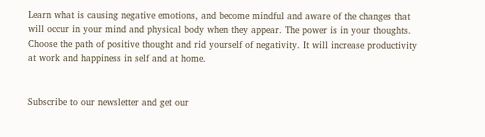Learn what is causing negative emotions, and become mindful and aware of the changes that will occur in your mind and physical body when they appear. The power is in your thoughts. Choose the path of positive thought and rid yourself of negativity. It will increase productivity at work and happiness in self and at home.


Subscribe to our newsletter and get our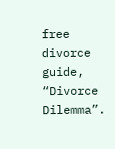free divorce guide, “Divorce Dilemma”.